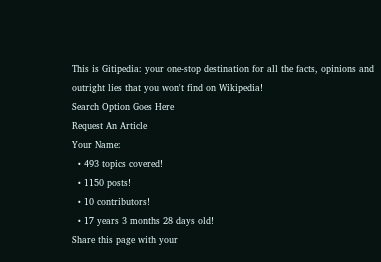This is Gitipedia: your one-stop destination for all the facts, opinions and outright lies that you won't find on Wikipedia!
Search Option Goes Here
Request An Article
Your Name:
  • 493 topics covered!
  • 1150 posts!
  • 10 contributors!
  • 17 years 3 months 28 days old!
Share this page with your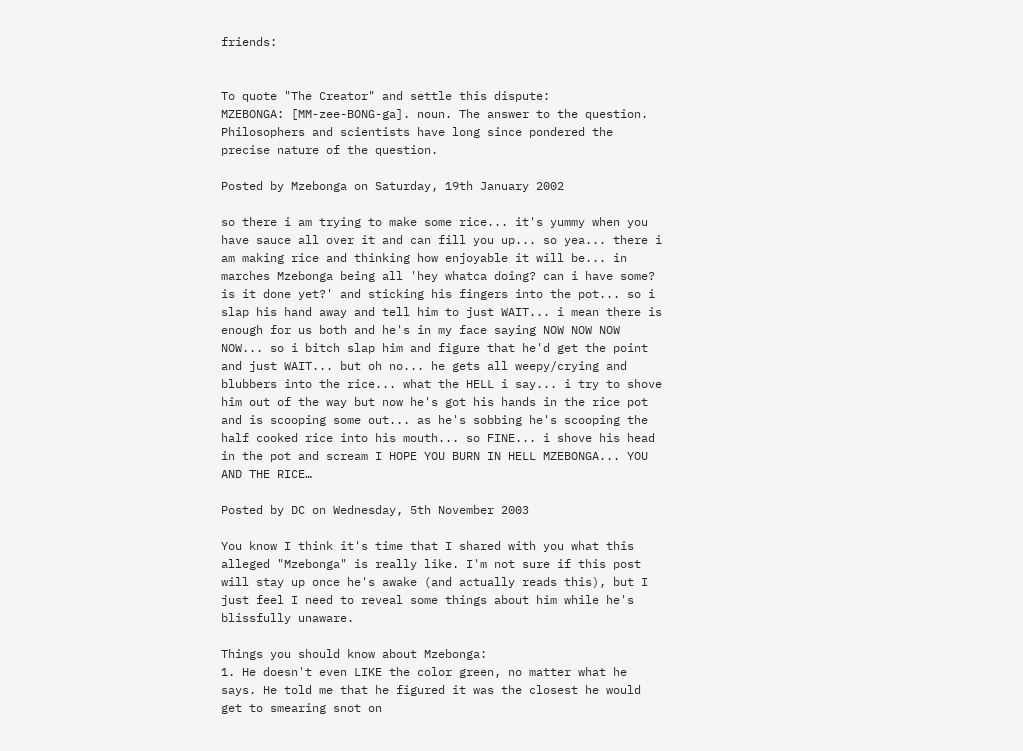friends:


To quote "The Creator" and settle this dispute:
MZEBONGA: [MM-zee-BONG-ga]. noun. The answer to the question.
Philosophers and scientists have long since pondered the precise nature of the question.

Posted by Mzebonga on Saturday, 19th January 2002

so there i am trying to make some rice... it's yummy when you have sauce all over it and can fill you up... so yea... there i am making rice and thinking how enjoyable it will be... in marches Mzebonga being all 'hey whatca doing? can i have some? is it done yet?' and sticking his fingers into the pot... so i slap his hand away and tell him to just WAIT... i mean there is enough for us both and he's in my face saying NOW NOW NOW NOW... so i bitch slap him and figure that he'd get the point and just WAIT... but oh no... he gets all weepy/crying and blubbers into the rice... what the HELL i say... i try to shove him out of the way but now he's got his hands in the rice pot and is scooping some out... as he's sobbing he's scooping the half cooked rice into his mouth... so FINE... i shove his head in the pot and scream I HOPE YOU BURN IN HELL MZEBONGA... YOU AND THE RICE…

Posted by DC on Wednesday, 5th November 2003

You know I think it's time that I shared with you what this alleged "Mzebonga" is really like. I'm not sure if this post will stay up once he's awake (and actually reads this), but I just feel I need to reveal some things about him while he's blissfully unaware.

Things you should know about Mzebonga:
1. He doesn't even LIKE the color green, no matter what he says. He told me that he figured it was the closest he would get to smearing snot on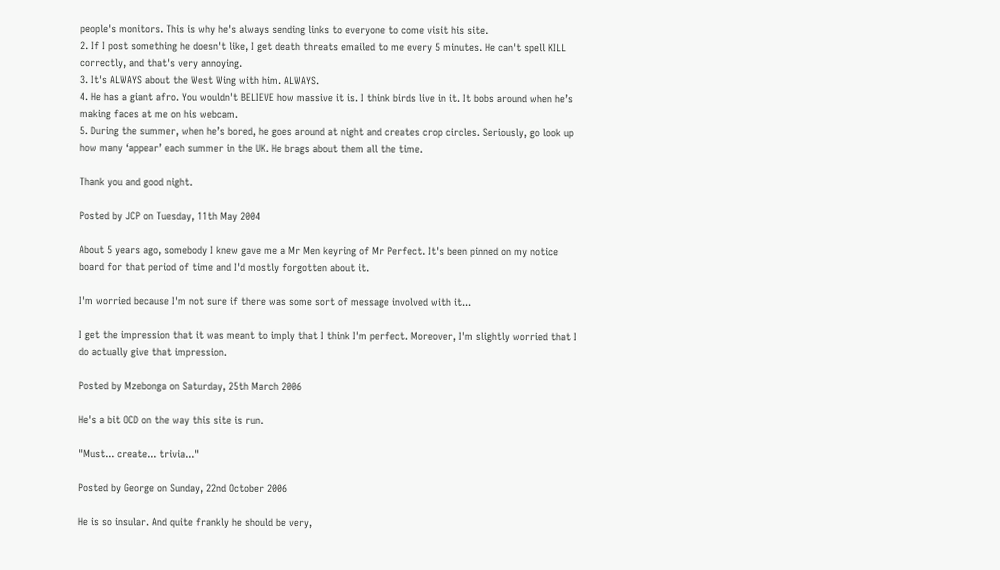people's monitors. This is why he's always sending links to everyone to come visit his site.
2. If I post something he doesn't like, I get death threats emailed to me every 5 minutes. He can't spell KILL correctly, and that's very annoying.
3. It's ALWAYS about the West Wing with him. ALWAYS.
4. He has a giant afro. You wouldn't BELIEVE how massive it is. I think birds live in it. It bobs around when he’s making faces at me on his webcam.
5. During the summer, when he’s bored, he goes around at night and creates crop circles. Seriously, go look up how many ‘appear’ each summer in the UK. He brags about them all the time.

Thank you and good night.

Posted by JCP on Tuesday, 11th May 2004

About 5 years ago, somebody I knew gave me a Mr Men keyring of Mr Perfect. It's been pinned on my notice board for that period of time and I'd mostly forgotten about it.

I'm worried because I'm not sure if there was some sort of message involved with it...

I get the impression that it was meant to imply that I think I'm perfect. Moreover, I'm slightly worried that I do actually give that impression.

Posted by Mzebonga on Saturday, 25th March 2006

He's a bit OCD on the way this site is run.

"Must... create... trivia..."

Posted by George on Sunday, 22nd October 2006

He is so insular. And quite frankly he should be very,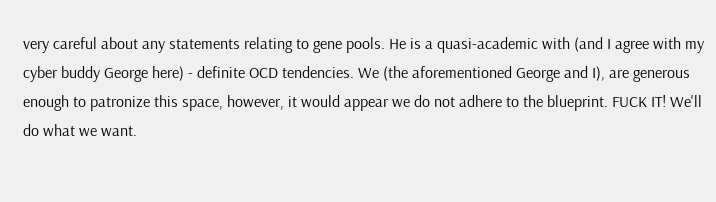very careful about any statements relating to gene pools. He is a quasi-academic with (and I agree with my cyber buddy George here) - definite OCD tendencies. We (the aforementioned George and I), are generous enough to patronize this space, however, it would appear we do not adhere to the blueprint. FUCK IT! We'll do what we want.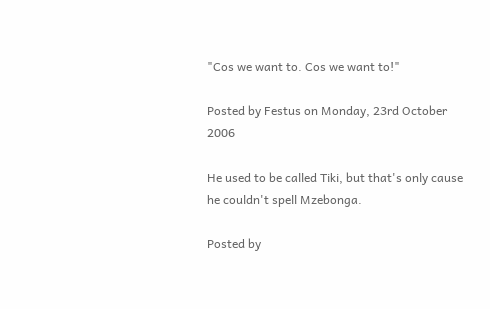"Cos we want to. Cos we want to!"

Posted by Festus on Monday, 23rd October 2006

He used to be called Tiki, but that's only cause he couldn't spell Mzebonga.

Posted by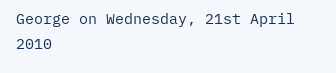George on Wednesday, 21st April 2010